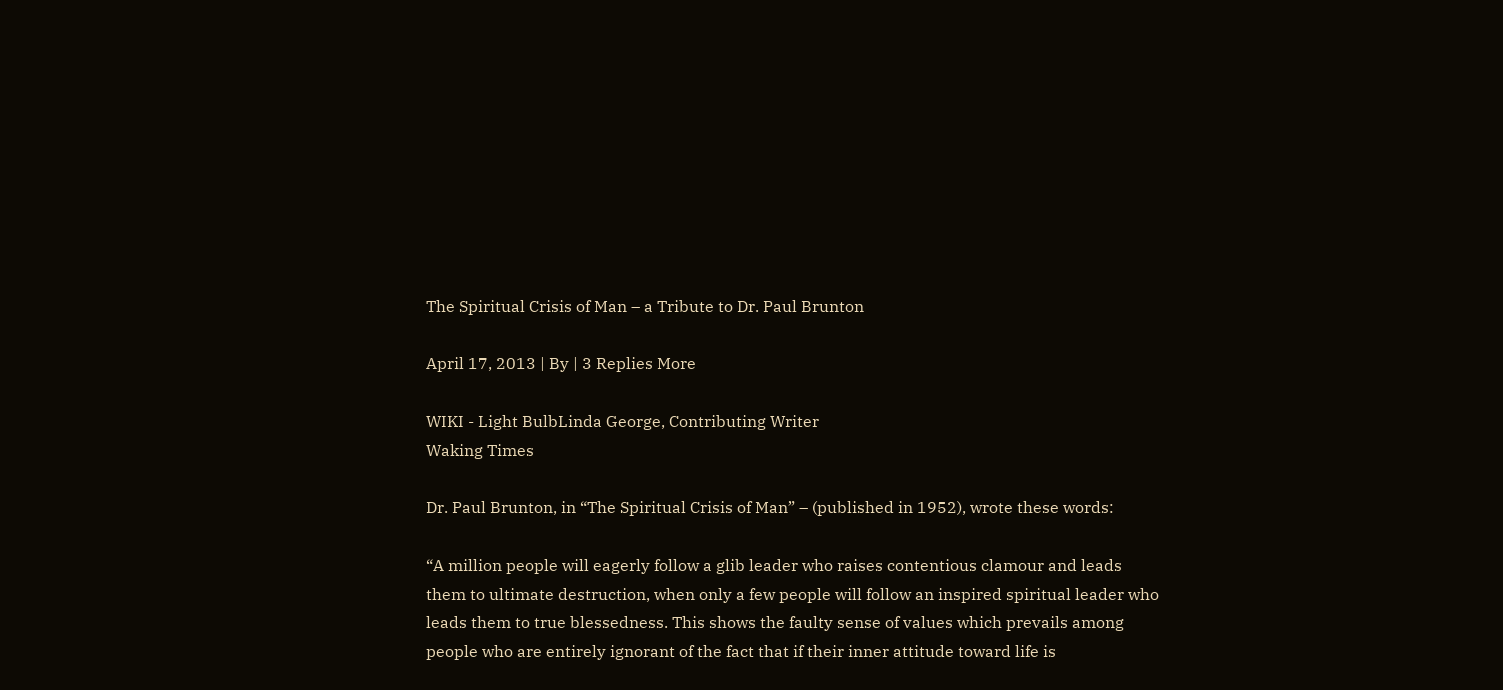The Spiritual Crisis of Man – a Tribute to Dr. Paul Brunton

April 17, 2013 | By | 3 Replies More

WIKI - Light BulbLinda George, Contributing Writer
Waking Times

Dr. Paul Brunton, in “The Spiritual Crisis of Man” – (published in 1952), wrote these words:

“A million people will eagerly follow a glib leader who raises contentious clamour and leads them to ultimate destruction, when only a few people will follow an inspired spiritual leader who leads them to true blessedness. This shows the faulty sense of values which prevails among people who are entirely ignorant of the fact that if their inner attitude toward life is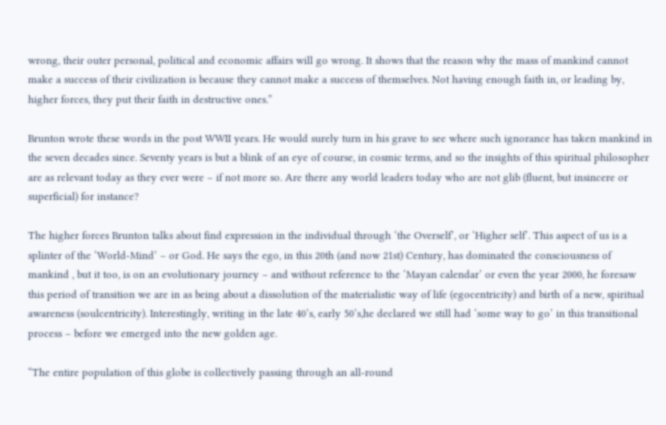wrong, their outer personal, political and economic affairs will go wrong. It shows that the reason why the mass of mankind cannot make a success of their civilization is because they cannot make a success of themselves. Not having enough faith in, or leading by, higher forces, they put their faith in destructive ones.”

Brunton wrote these words in the post WWII years. He would surely turn in his grave to see where such ignorance has taken mankind in the seven decades since. Seventy years is but a blink of an eye of course, in cosmic terms, and so the insights of this spiritual philosopher are as relevant today as they ever were – if not more so. Are there any world leaders today who are not glib (fluent, but insincere or superficial) for instance?

The higher forces Brunton talks about find expression in the individual through ‘the Overself’, or ‘Higher self’. This aspect of us is a splinter of the ‘World-Mind’ – or God. He says the ego, in this 20th (and now 21st) Century, has dominated the consciousness of mankind , but it too, is on an evolutionary journey – and without reference to the ‘Mayan calendar’ or even the year 2000, he foresaw this period of transition we are in as being about a dissolution of the materialistic way of life (egocentricity) and birth of a new, spiritual awareness (soulcentricity). Interestingly, writing in the late 40’s, early 50’s,he declared we still had ‘some way to go’ in this transitional process – before we emerged into the new golden age.

“The entire population of this globe is collectively passing through an all-round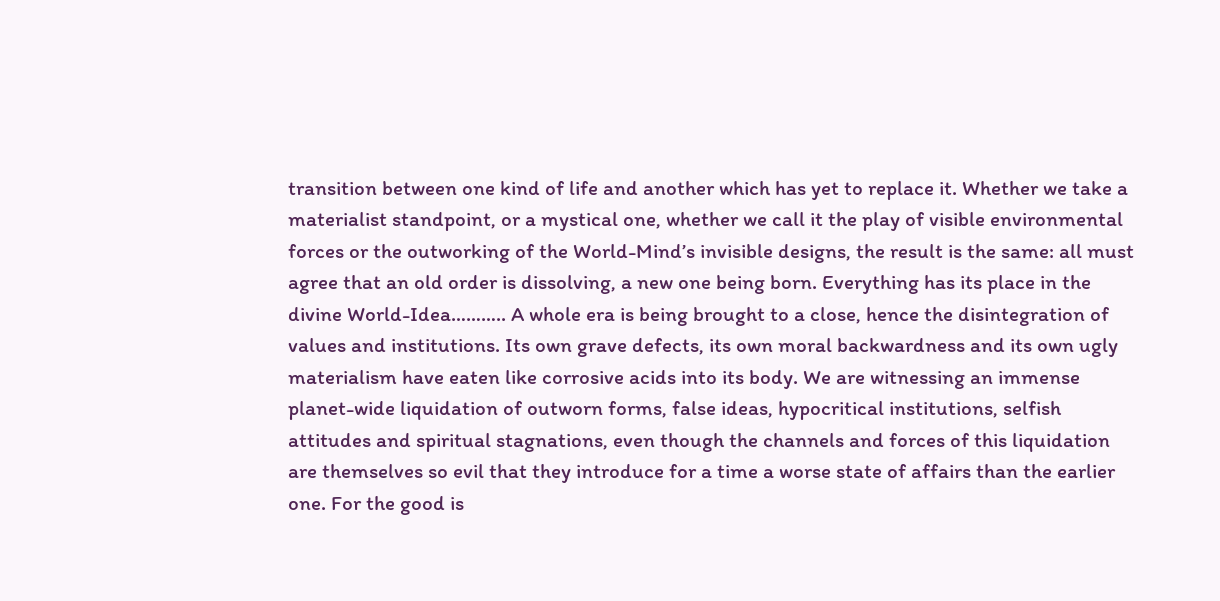transition between one kind of life and another which has yet to replace it. Whether we take a materialist standpoint, or a mystical one, whether we call it the play of visible environmental forces or the outworking of the World-Mind’s invisible designs, the result is the same: all must agree that an old order is dissolving, a new one being born. Everything has its place in the divine World-Idea……….. A whole era is being brought to a close, hence the disintegration of values and institutions. Its own grave defects, its own moral backwardness and its own ugly materialism have eaten like corrosive acids into its body. We are witnessing an immense planet-wide liquidation of outworn forms, false ideas, hypocritical institutions, selfish attitudes and spiritual stagnations, even though the channels and forces of this liquidation are themselves so evil that they introduce for a time a worse state of affairs than the earlier one. For the good is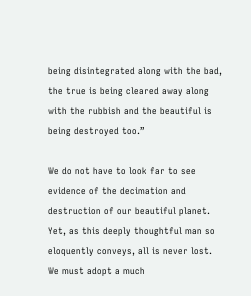being disintegrated along with the bad, the true is being cleared away along with the rubbish and the beautiful is being destroyed too.”

We do not have to look far to see evidence of the decimation and destruction of our beautiful planet. Yet, as this deeply thoughtful man so eloquently conveys, all is never lost. We must adopt a much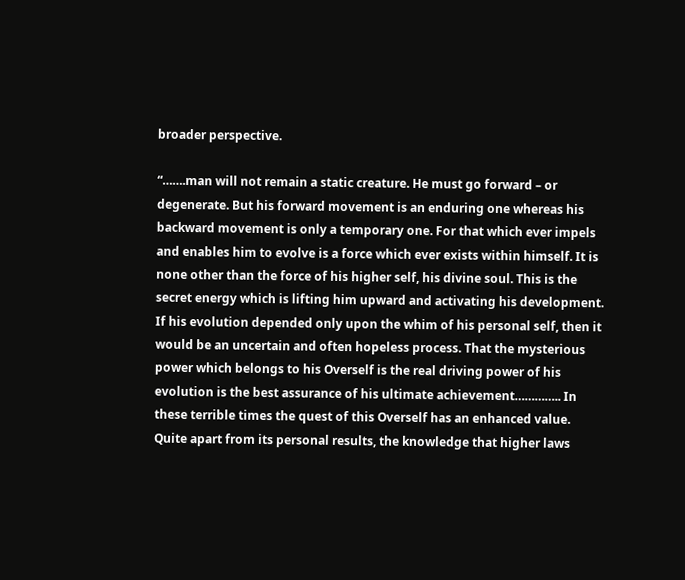broader perspective.

“…….man will not remain a static creature. He must go forward – or degenerate. But his forward movement is an enduring one whereas his backward movement is only a temporary one. For that which ever impels and enables him to evolve is a force which ever exists within himself. It is none other than the force of his higher self, his divine soul. This is the secret energy which is lifting him upward and activating his development. If his evolution depended only upon the whim of his personal self, then it would be an uncertain and often hopeless process. That the mysterious power which belongs to his Overself is the real driving power of his evolution is the best assurance of his ultimate achievement………….. In these terrible times the quest of this Overself has an enhanced value. Quite apart from its personal results, the knowledge that higher laws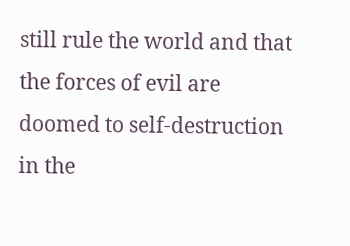still rule the world and that the forces of evil are doomed to self-destruction in the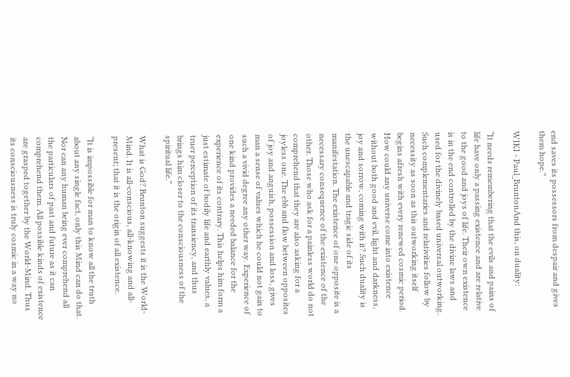end saves its possessors from despair and gives them hope.”

WIKI - Paul_BruntonAnd this, on duality:

“It needs remembering that the evils and pains of life have only a passing existence and are relative to the good and joys of life. Their own existence is in the end controlled by the divine laws and used for the divinely based universal outworking. Such complementaries and relativities follow by necessity as soon as this outworking itself begins afresh with every renewed cosmic period. How could any universe come into existence without both good and evil, light and darkness, joy and sorrow, coming with it? Such duality is the unescapable and tragic side of its manifestation. The existence of one opposite is a necessary consequence of the existence of the other. Those who ask for a painless world do not comprehend that they are also asking for a joyless one. The ebb and flow between opposites of joy and anguish, possession and loss, gives man a sense of values which he could not gain to such a vivid degree any other way. Experience of one kind provides a needed balance for the experience of its contrary. This helps him form a just estimate of bodily life and earthly values, a truer perception of its transiency, and thus brings him closer to the consciousness of the spiritual life.”

What is God? Brunton suggests it is the World-Mind. It is all-conscious, all-knowing and all-present; that it is the origin of all existence.

“It is impossible for man to know all the truth about any single fact, only this Mind can do that. Nor can any human being ever comprehend all the particulars of past and future as it can comprehend them. All possible kinds of existence are grasped together by the World-Mind. Thus its consciousness is truly cosmic in a way no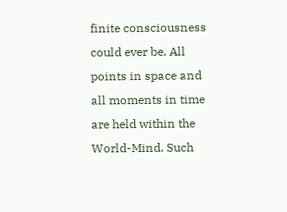finite consciousness could ever be. All points in space and all moments in time are held within the World-Mind. Such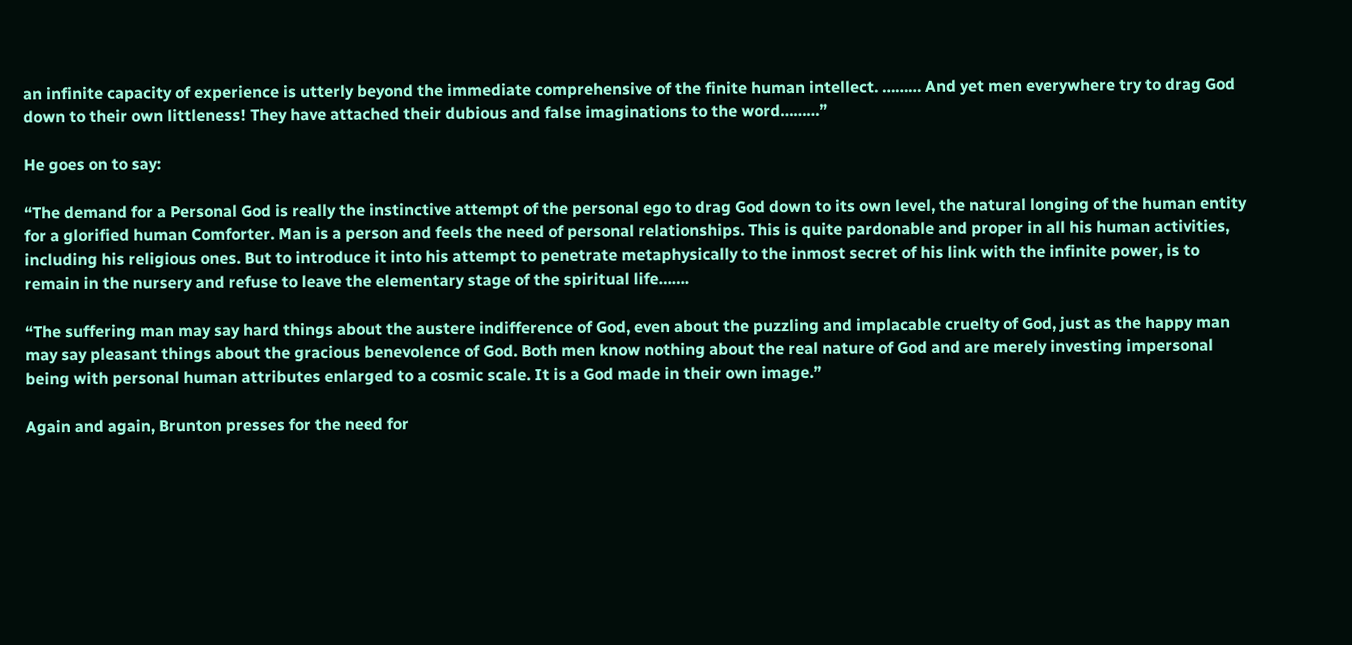an infinite capacity of experience is utterly beyond the immediate comprehensive of the finite human intellect. ……… And yet men everywhere try to drag God down to their own littleness! They have attached their dubious and false imaginations to the word………”

He goes on to say:

“The demand for a Personal God is really the instinctive attempt of the personal ego to drag God down to its own level, the natural longing of the human entity for a glorified human Comforter. Man is a person and feels the need of personal relationships. This is quite pardonable and proper in all his human activities, including his religious ones. But to introduce it into his attempt to penetrate metaphysically to the inmost secret of his link with the infinite power, is to remain in the nursery and refuse to leave the elementary stage of the spiritual life…….

“The suffering man may say hard things about the austere indifference of God, even about the puzzling and implacable cruelty of God, just as the happy man may say pleasant things about the gracious benevolence of God. Both men know nothing about the real nature of God and are merely investing impersonal being with personal human attributes enlarged to a cosmic scale. It is a God made in their own image.”

Again and again, Brunton presses for the need for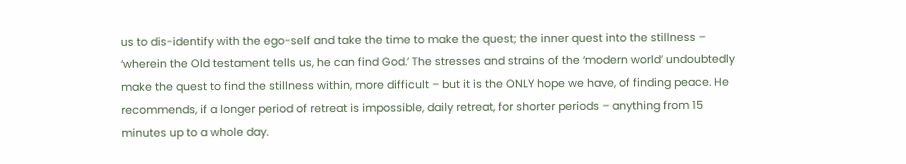us to dis-identify with the ego-self and take the time to make the quest; the inner quest into the stillness – ‘wherein the Old testament tells us, he can find God.’ The stresses and strains of the ‘modern world’ undoubtedly make the quest to find the stillness within, more difficult – but it is the ONLY hope we have, of finding peace. He recommends, if a longer period of retreat is impossible, daily retreat, for shorter periods – anything from 15 minutes up to a whole day.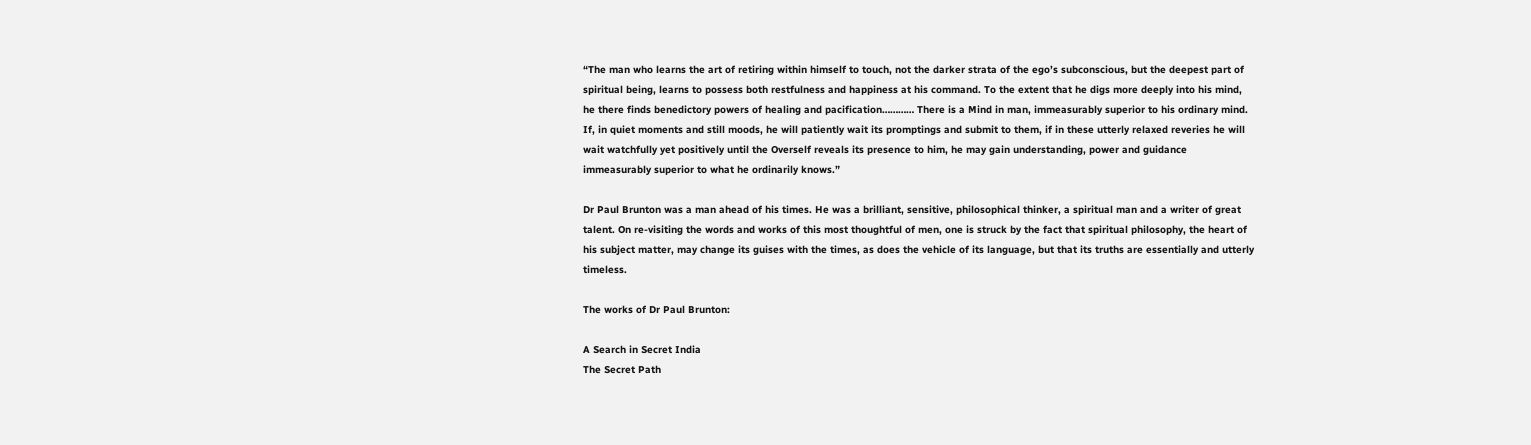“The man who learns the art of retiring within himself to touch, not the darker strata of the ego’s subconscious, but the deepest part of spiritual being, learns to possess both restfulness and happiness at his command. To the extent that he digs more deeply into his mind, he there finds benedictory powers of healing and pacification………… There is a Mind in man, immeasurably superior to his ordinary mind. If, in quiet moments and still moods, he will patiently wait its promptings and submit to them, if in these utterly relaxed reveries he will wait watchfully yet positively until the Overself reveals its presence to him, he may gain understanding, power and guidance immeasurably superior to what he ordinarily knows.”

Dr Paul Brunton was a man ahead of his times. He was a brilliant, sensitive, philosophical thinker, a spiritual man and a writer of great talent. On re-visiting the words and works of this most thoughtful of men, one is struck by the fact that spiritual philosophy, the heart of his subject matter, may change its guises with the times, as does the vehicle of its language, but that its truths are essentially and utterly timeless.

The works of Dr Paul Brunton:

A Search in Secret India
The Secret Path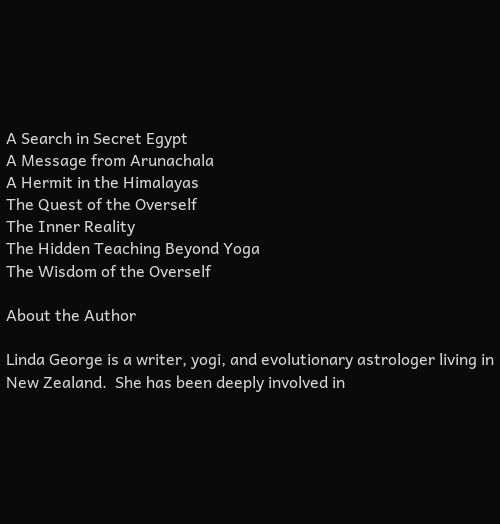A Search in Secret Egypt
A Message from Arunachala
A Hermit in the Himalayas
The Quest of the Overself
The Inner Reality
The Hidden Teaching Beyond Yoga
The Wisdom of the Overself

About the Author

Linda George is a writer, yogi, and evolutionary astrologer living in New Zealand.  She has been deeply involved in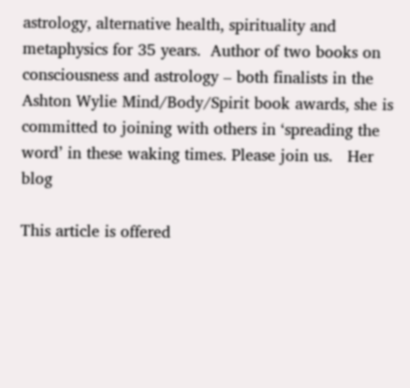astrology, alternative health, spirituality and metaphysics for 35 years.  Author of two books on consciousness and astrology – both finalists in the Ashton Wylie Mind/Body/Spirit book awards, she is committed to joining with others in ‘spreading the word’ in these waking times. Please join us.   Her blog

This article is offered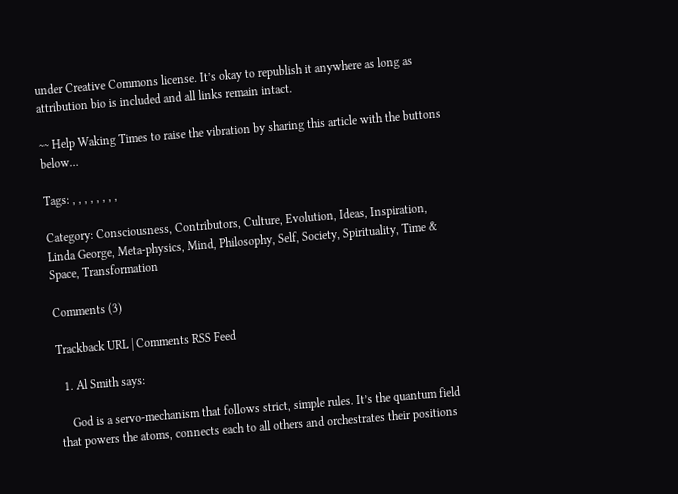under Creative Commons license. It’s okay to republish it anywhere as long as attribution bio is included and all links remain intact.

~~ Help Waking Times to raise the vibration by sharing this article with the buttons below…

Tags: , , , , , , , ,

Category: Consciousness, Contributors, Culture, Evolution, Ideas, Inspiration, Linda George, Meta-physics, Mind, Philosophy, Self, Society, Spirituality, Time & Space, Transformation

Comments (3)

Trackback URL | Comments RSS Feed

  1. Al Smith says:

    God is a servo-mechanism that follows strict, simple rules. It’s the quantum field that powers the atoms, connects each to all others and orchestrates their positions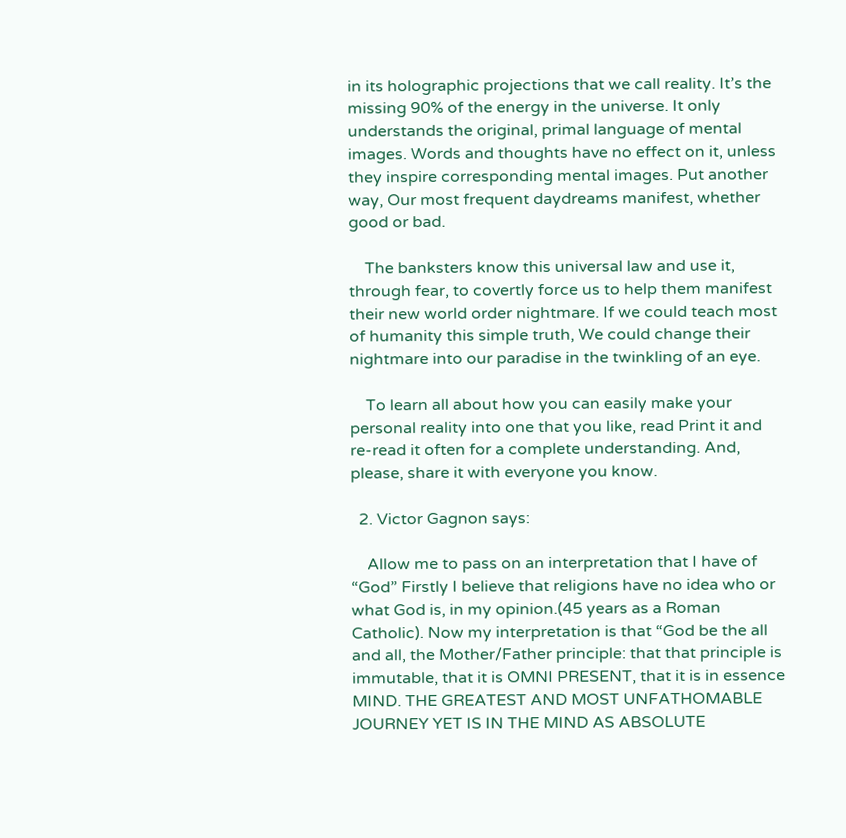in its holographic projections that we call reality. It’s the missing 90% of the energy in the universe. It only understands the original, primal language of mental images. Words and thoughts have no effect on it, unless they inspire corresponding mental images. Put another way, Our most frequent daydreams manifest, whether good or bad.

    The banksters know this universal law and use it, through fear, to covertly force us to help them manifest their new world order nightmare. If we could teach most of humanity this simple truth, We could change their nightmare into our paradise in the twinkling of an eye.

    To learn all about how you can easily make your personal reality into one that you like, read Print it and re-read it often for a complete understanding. And, please, share it with everyone you know.

  2. Victor Gagnon says:

    Allow me to pass on an interpretation that I have of “God” Firstly I believe that religions have no idea who or what God is, in my opinion.(45 years as a Roman Catholic). Now my interpretation is that “God be the all and all, the Mother/Father principle: that that principle is immutable, that it is OMNI PRESENT, that it is in essence MIND. THE GREATEST AND MOST UNFATHOMABLE JOURNEY YET IS IN THE MIND AS ABSOLUTE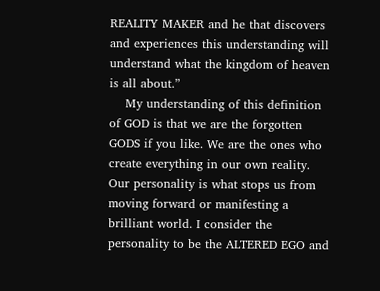REALITY MAKER and he that discovers and experiences this understanding will understand what the kingdom of heaven is all about.”
    My understanding of this definition of GOD is that we are the forgotten GODS if you like. We are the ones who create everything in our own reality. Our personality is what stops us from moving forward or manifesting a brilliant world. I consider the personality to be the ALTERED EGO and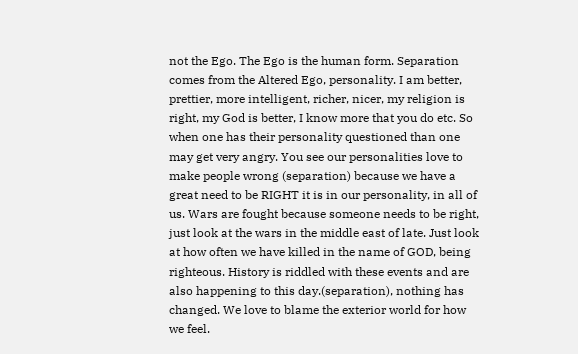not the Ego. The Ego is the human form. Separation comes from the Altered Ego, personality. I am better, prettier, more intelligent, richer, nicer, my religion is right, my God is better, I know more that you do etc. So when one has their personality questioned than one may get very angry. You see our personalities love to make people wrong (separation) because we have a great need to be RIGHT it is in our personality, in all of us. Wars are fought because someone needs to be right, just look at the wars in the middle east of late. Just look at how often we have killed in the name of GOD, being righteous. History is riddled with these events and are also happening to this day.(separation), nothing has changed. We love to blame the exterior world for how we feel.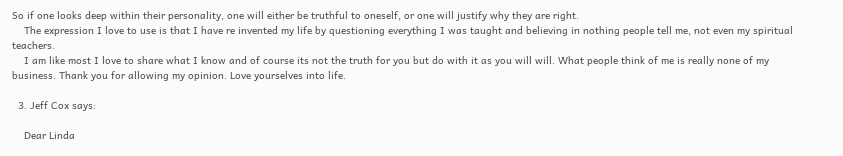So if one looks deep within their personality, one will either be truthful to oneself, or one will justify why they are right.
    The expression I love to use is that I have re invented my life by questioning everything I was taught and believing in nothing people tell me, not even my spiritual teachers.
    I am like most I love to share what I know and of course its not the truth for you but do with it as you will will. What people think of me is really none of my business. Thank you for allowing my opinion. Love yourselves into life.

  3. Jeff Cox says:

    Dear Linda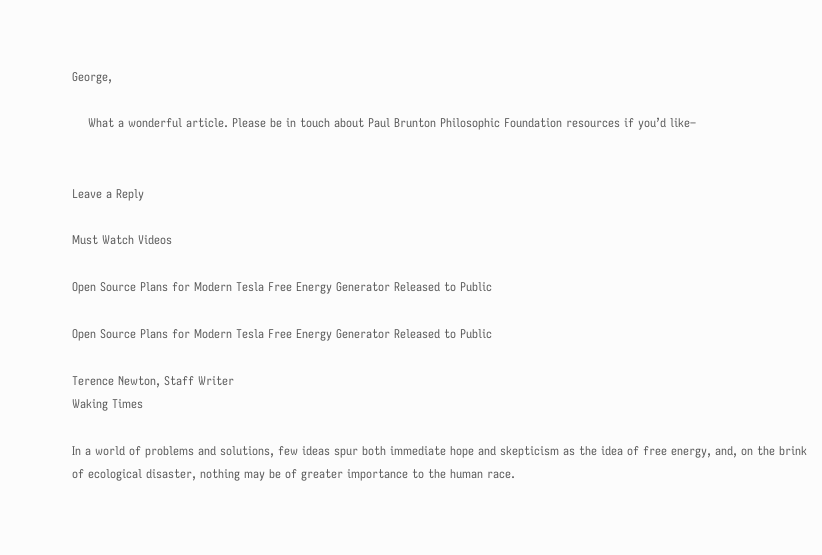George,

    What a wonderful article. Please be in touch about Paul Brunton Philosophic Foundation resources if you’d like–


Leave a Reply

Must Watch Videos

Open Source Plans for Modern Tesla Free Energy Generator Released to Public

Open Source Plans for Modern Tesla Free Energy Generator Released to Public

Terence Newton, Staff Writer
Waking Times

In a world of problems and solutions, few ideas spur both immediate hope and skepticism as the idea of free energy, and, on the brink of ecological disaster, nothing may be of greater importance to the human race.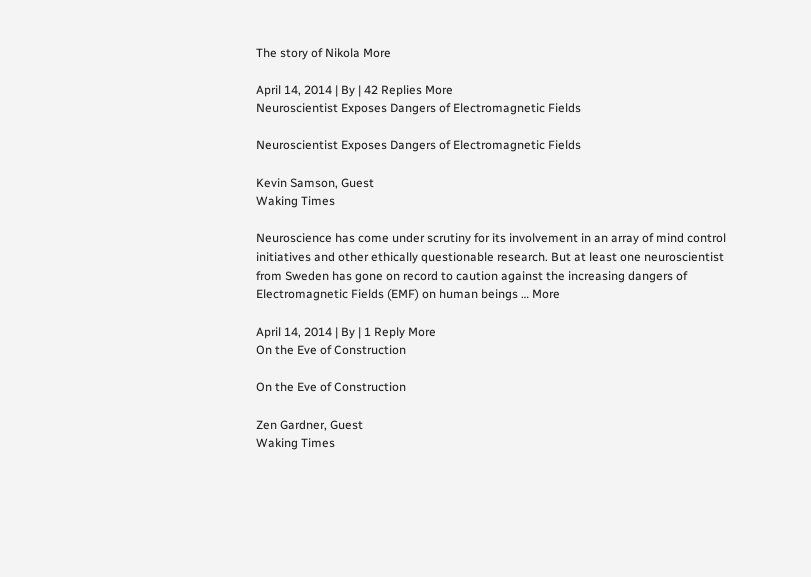The story of Nikola More

April 14, 2014 | By | 42 Replies More
Neuroscientist Exposes Dangers of Electromagnetic Fields

Neuroscientist Exposes Dangers of Electromagnetic Fields

Kevin Samson, Guest
Waking Times

Neuroscience has come under scrutiny for its involvement in an array of mind control initiatives and other ethically questionable research. But at least one neuroscientist from Sweden has gone on record to caution against the increasing dangers of Electromagnetic Fields (EMF) on human beings … More

April 14, 2014 | By | 1 Reply More
On the Eve of Construction

On the Eve of Construction

Zen Gardner, Guest
Waking Times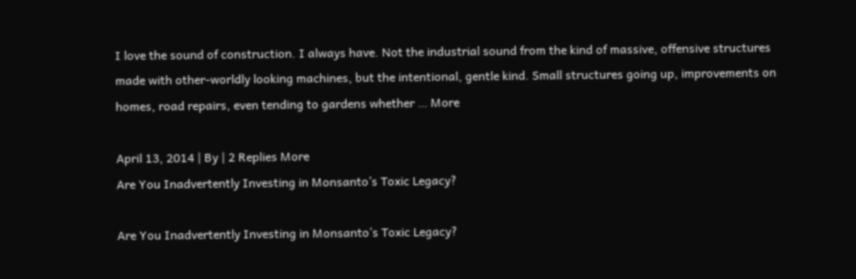I love the sound of construction. I always have. Not the industrial sound from the kind of massive, offensive structures made with other-worldly looking machines, but the intentional, gentle kind. Small structures going up, improvements on homes, road repairs, even tending to gardens whether … More

April 13, 2014 | By | 2 Replies More
Are You Inadvertently Investing in Monsanto’s Toxic Legacy?

Are You Inadvertently Investing in Monsanto’s Toxic Legacy?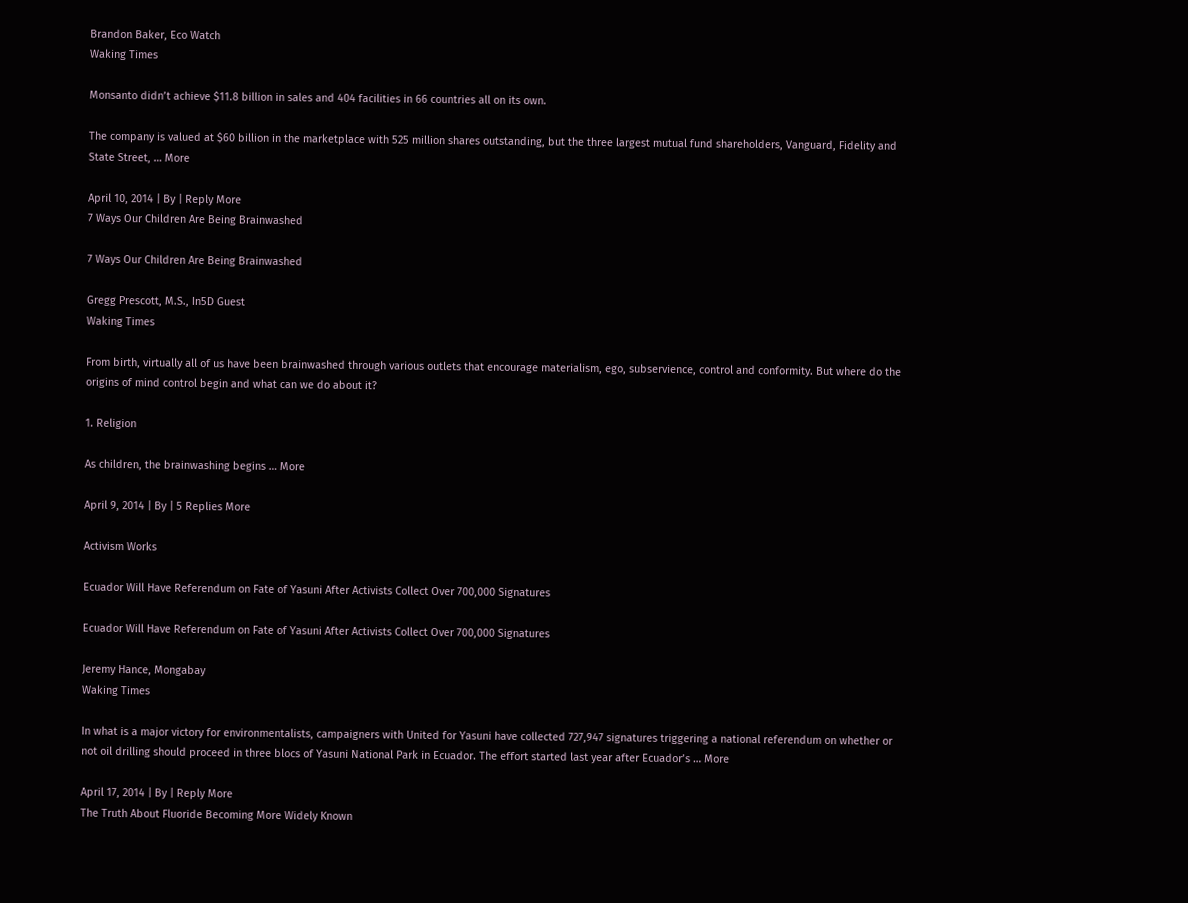Brandon Baker, Eco Watch
Waking Times

Monsanto didn’t achieve $11.8 billion in sales and 404 facilities in 66 countries all on its own.

The company is valued at $60 billion in the marketplace with 525 million shares outstanding, but the three largest mutual fund shareholders, Vanguard, Fidelity and State Street, … More

April 10, 2014 | By | Reply More
7 Ways Our Children Are Being Brainwashed

7 Ways Our Children Are Being Brainwashed

Gregg Prescott, M.S., In5D Guest
Waking Times

From birth, virtually all of us have been brainwashed through various outlets that encourage materialism, ego, subservience, control and conformity. But where do the origins of mind control begin and what can we do about it?

1. Religion

As children, the brainwashing begins … More

April 9, 2014 | By | 5 Replies More

Activism Works

Ecuador Will Have Referendum on Fate of Yasuni After Activists Collect Over 700,000 Signatures

Ecuador Will Have Referendum on Fate of Yasuni After Activists Collect Over 700,000 Signatures

Jeremy Hance, Mongabay
Waking Times

In what is a major victory for environmentalists, campaigners with United for Yasuni have collected 727,947 signatures triggering a national referendum on whether or not oil drilling should proceed in three blocs of Yasuni National Park in Ecuador. The effort started last year after Ecuador’s … More

April 17, 2014 | By | Reply More
The Truth About Fluoride Becoming More Widely Known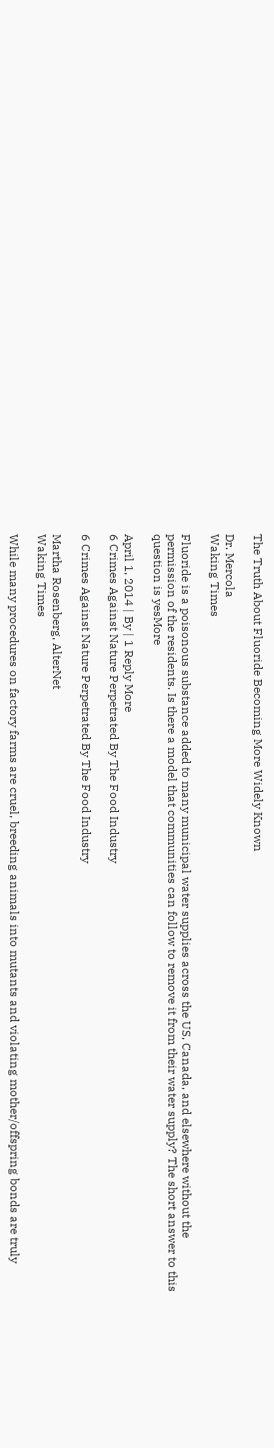The Truth About Fluoride Becoming More Widely Known

Dr. Mercola
Waking Times

Fluoride is a poisonous substance added to many municipal water supplies across the US, Canada, and elsewhere without the permission of the residents. Is there a model that communities can follow to remove it from their water supply? The short answer to this question is yesMore

April 1, 2014 | By | 1 Reply More
6 Crimes Against Nature Perpetrated By The Food Industry

6 Crimes Against Nature Perpetrated By The Food Industry

Martha Rosenberg, AlterNet
Waking Times

While many procedures on factory farms are cruel, breeding animals into mutants and violating mother/offspring bonds are truly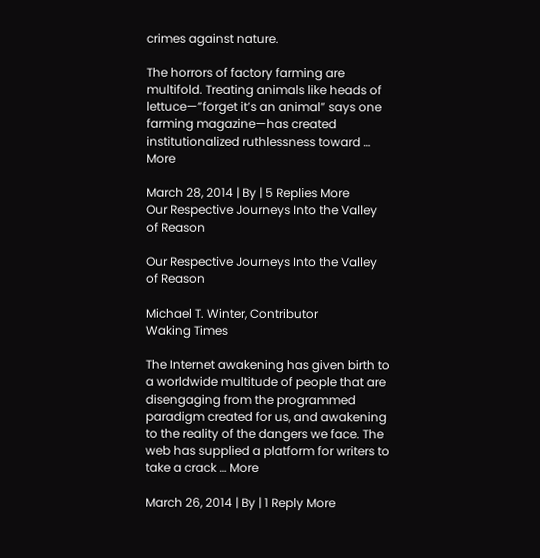crimes against nature.

The horrors of factory farming are multifold. Treating animals like heads of lettuce—”forget it’s an animal” says one farming magazine—has created institutionalized ruthlessness toward … More

March 28, 2014 | By | 5 Replies More
Our Respective Journeys Into the Valley of Reason

Our Respective Journeys Into the Valley of Reason

Michael T. Winter, Contributor
Waking Times

The Internet awakening has given birth to a worldwide multitude of people that are disengaging from the programmed paradigm created for us, and awakening to the reality of the dangers we face. The web has supplied a platform for writers to take a crack … More

March 26, 2014 | By | 1 Reply More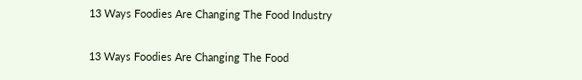13 Ways Foodies Are Changing The Food Industry

13 Ways Foodies Are Changing The Food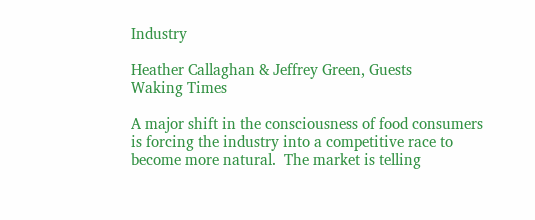Industry

Heather Callaghan & Jeffrey Green, Guests
Waking Times

A major shift in the consciousness of food consumers is forcing the industry into a competitive race to become more natural.  The market is telling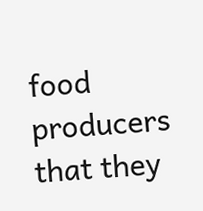food producers that they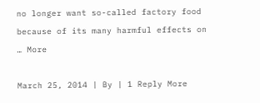no longer want so-called factory food because of its many harmful effects on … More

March 25, 2014 | By | 1 Reply More